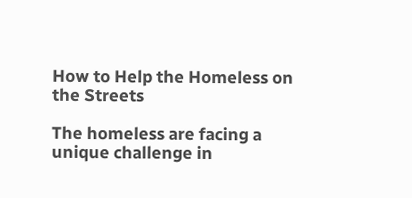How to Help the Homeless on the Streets

The homeless are facing a unique challenge in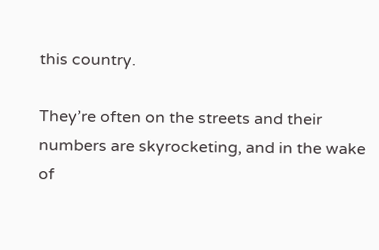this country.

They’re often on the streets and their numbers are skyrocketing, and in the wake of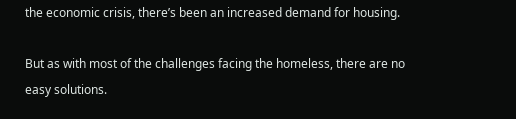the economic crisis, there’s been an increased demand for housing.

But as with most of the challenges facing the homeless, there are no easy solutions.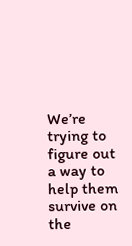We’re trying to figure out a way to help them survive on the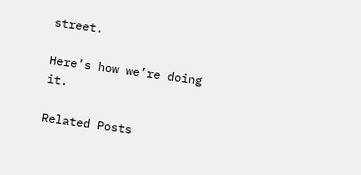street.

Here’s how we’re doing it.

Related Posts